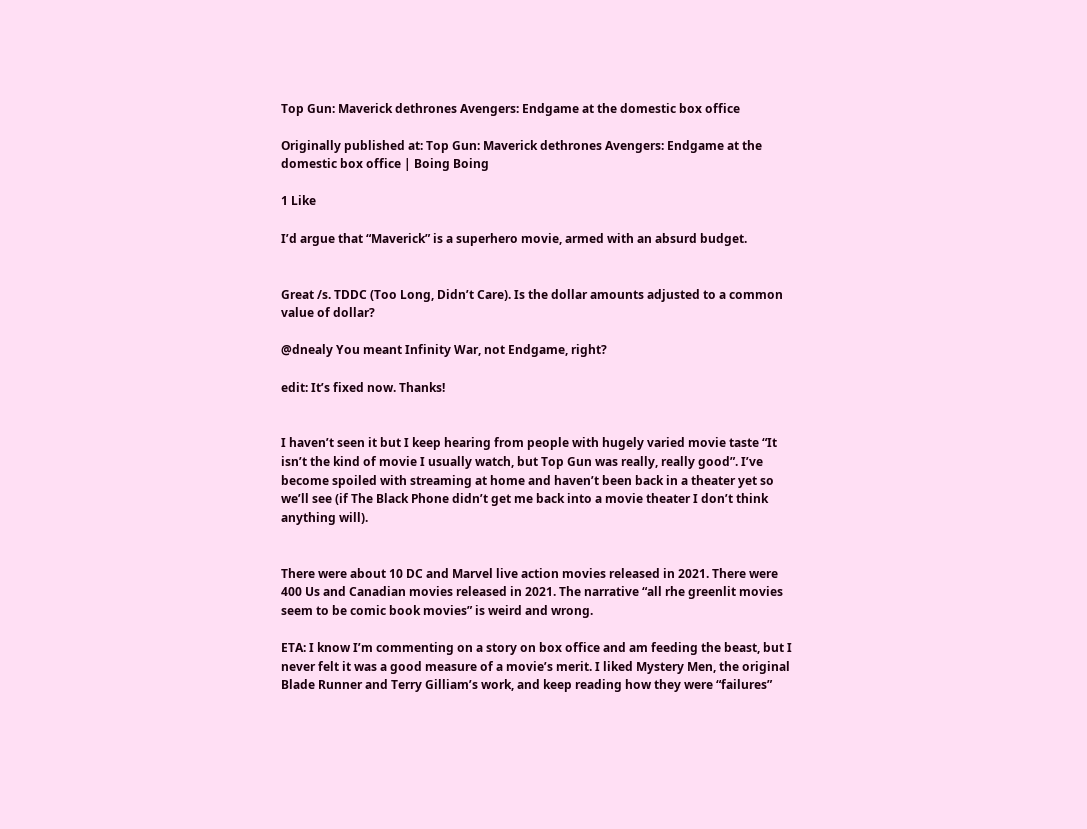Top Gun: Maverick dethrones Avengers: Endgame at the domestic box office

Originally published at: Top Gun: Maverick dethrones Avengers: Endgame at the domestic box office | Boing Boing

1 Like

I’d argue that “Maverick” is a superhero movie, armed with an absurd budget.


Great /s. TDDC (Too Long, Didn’t Care). Is the dollar amounts adjusted to a common value of dollar?

@dnealy You meant Infinity War, not Endgame, right?

edit: It’s fixed now. Thanks!


I haven’t seen it but I keep hearing from people with hugely varied movie taste “It isn’t the kind of movie I usually watch, but Top Gun was really, really good”. I’ve become spoiled with streaming at home and haven’t been back in a theater yet so we’ll see (if The Black Phone didn’t get me back into a movie theater I don’t think anything will).


There were about 10 DC and Marvel live action movies released in 2021. There were 400 Us and Canadian movies released in 2021. The narrative “all rhe greenlit movies seem to be comic book movies” is weird and wrong.

ETA: I know I’m commenting on a story on box office and am feeding the beast, but I never felt it was a good measure of a movie’s merit. I liked Mystery Men, the original Blade Runner and Terry Gilliam’s work, and keep reading how they were “failures”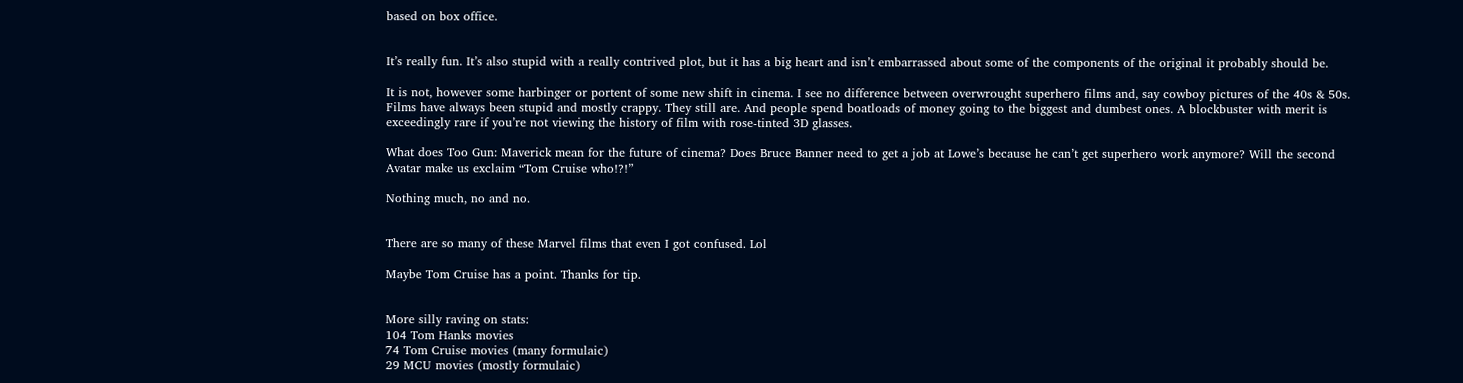based on box office.


It’s really fun. It’s also stupid with a really contrived plot, but it has a big heart and isn’t embarrassed about some of the components of the original it probably should be.

It is not, however some harbinger or portent of some new shift in cinema. I see no difference between overwrought superhero films and, say cowboy pictures of the 40s & 50s. Films have always been stupid and mostly crappy. They still are. And people spend boatloads of money going to the biggest and dumbest ones. A blockbuster with merit is exceedingly rare if you’re not viewing the history of film with rose-tinted 3D glasses.

What does Too Gun: Maverick mean for the future of cinema? Does Bruce Banner need to get a job at Lowe’s because he can’t get superhero work anymore? Will the second Avatar make us exclaim “Tom Cruise who!?!”

Nothing much, no and no.


There are so many of these Marvel films that even I got confused. Lol

Maybe Tom Cruise has a point. Thanks for tip.


More silly raving on stats:
104 Tom Hanks movies
74 Tom Cruise movies (many formulaic)
29 MCU movies (mostly formulaic)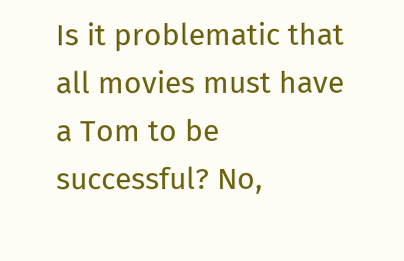Is it problematic that all movies must have a Tom to be successful? No,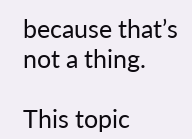because that’s not a thing.

This topic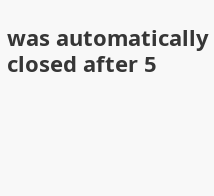was automatically closed after 5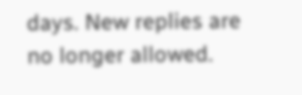days. New replies are no longer allowed.